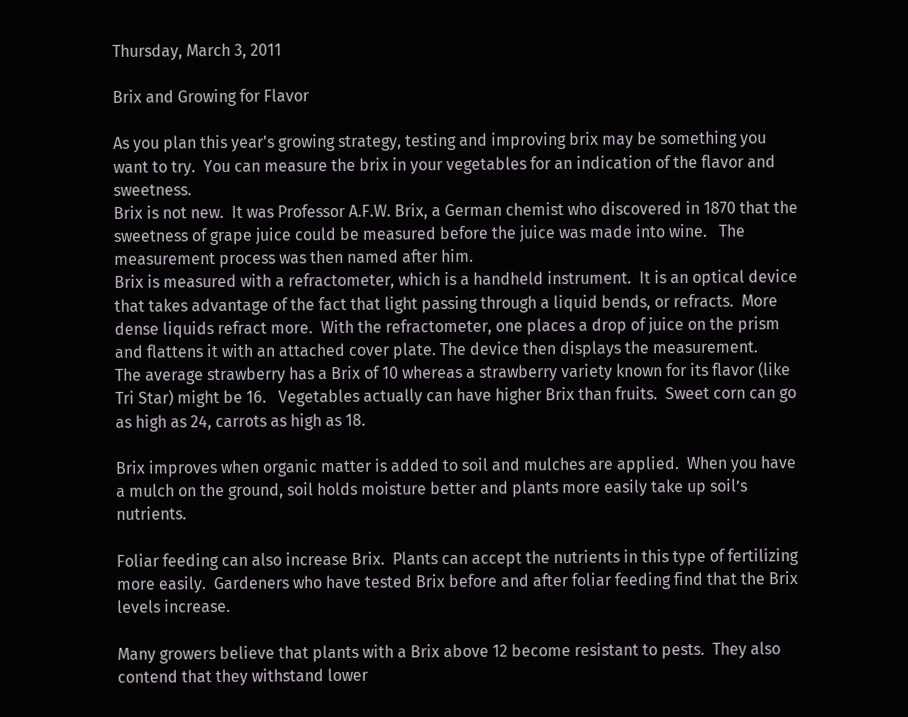Thursday, March 3, 2011

Brix and Growing for Flavor

As you plan this year's growing strategy, testing and improving brix may be something you want to try.  You can measure the brix in your vegetables for an indication of the flavor and sweetness.
Brix is not new.  It was Professor A.F.W. Brix, a German chemist who discovered in 1870 that the sweetness of grape juice could be measured before the juice was made into wine.   The measurement process was then named after him.
Brix is measured with a refractometer, which is a handheld instrument.  It is an optical device that takes advantage of the fact that light passing through a liquid bends, or refracts.  More dense liquids refract more.  With the refractometer, one places a drop of juice on the prism and flattens it with an attached cover plate. The device then displays the measurement.
The average strawberry has a Brix of 10 whereas a strawberry variety known for its flavor (like Tri Star) might be 16.   Vegetables actually can have higher Brix than fruits.  Sweet corn can go as high as 24, carrots as high as 18.

Brix improves when organic matter is added to soil and mulches are applied.  When you have a mulch on the ground, soil holds moisture better and plants more easily take up soil’s nutrients.

Foliar feeding can also increase Brix.  Plants can accept the nutrients in this type of fertilizing more easily.  Gardeners who have tested Brix before and after foliar feeding find that the Brix levels increase.

Many growers believe that plants with a Brix above 12 become resistant to pests.  They also contend that they withstand lower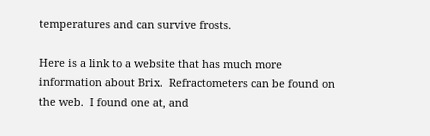temperatures and can survive frosts.

Here is a link to a website that has much more information about Brix.  Refractometers can be found on the web.  I found one at, and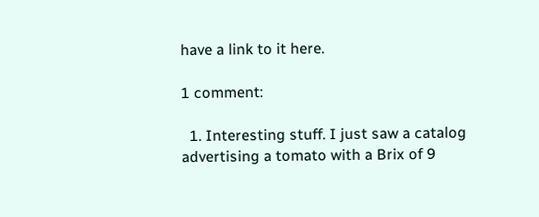have a link to it here.

1 comment:

  1. Interesting stuff. I just saw a catalog advertising a tomato with a Brix of 9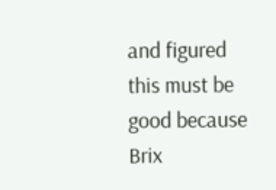and figured this must be good because Brix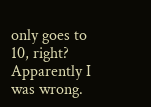only goes to 10, right? Apparently I was wrong.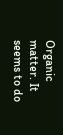Organic matter. It seems to do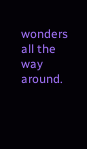wonders all the way around.